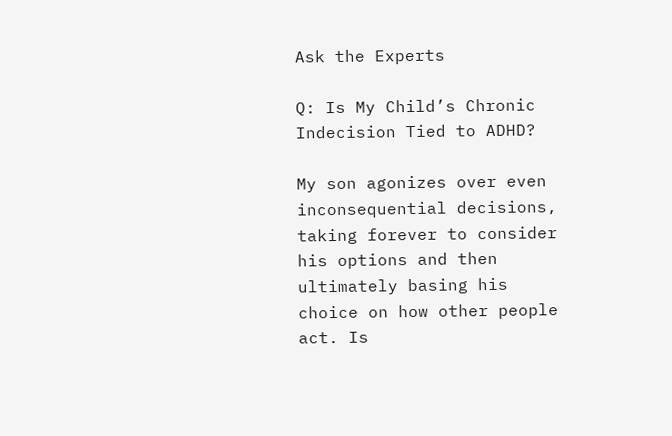Ask the Experts

Q: Is My Child’s Chronic Indecision Tied to ADHD?

My son agonizes over even inconsequential decisions, taking forever to consider his options and then ultimately basing his choice on how other people act. Is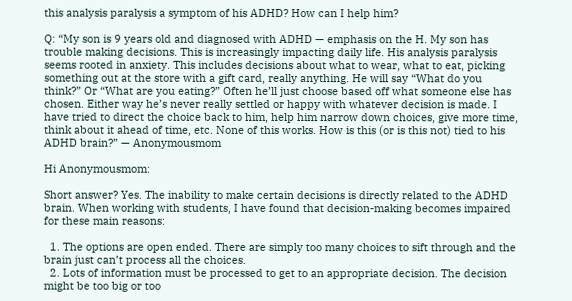this analysis paralysis a symptom of his ADHD? How can I help him?

Q: “My son is 9 years old and diagnosed with ADHD — emphasis on the H. My son has trouble making decisions. This is increasingly impacting daily life. His analysis paralysis seems rooted in anxiety. This includes decisions about what to wear, what to eat, picking something out at the store with a gift card, really anything. He will say “What do you think?” Or “What are you eating?” Often he’ll just choose based off what someone else has chosen. Either way he’s never really settled or happy with whatever decision is made. I have tried to direct the choice back to him, help him narrow down choices, give more time, think about it ahead of time, etc. None of this works. How is this (or is this not) tied to his ADHD brain?” — Anonymousmom

Hi Anonymousmom:

Short answer? Yes. The inability to make certain decisions is directly related to the ADHD brain. When working with students, I have found that decision-making becomes impaired for these main reasons:

  1. The options are open ended. There are simply too many choices to sift through and the brain just can’t process all the choices.
  2. Lots of information must be processed to get to an appropriate decision. The decision might be too big or too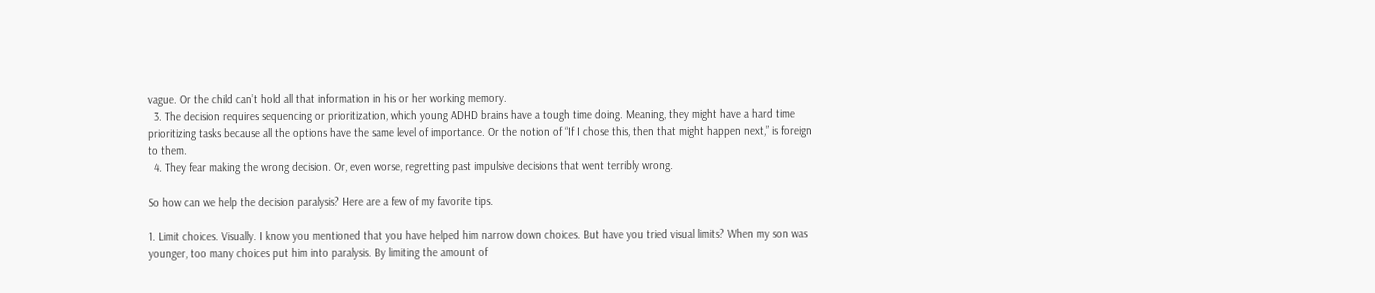vague. Or the child can’t hold all that information in his or her working memory.
  3. The decision requires sequencing or prioritization, which young ADHD brains have a tough time doing. Meaning, they might have a hard time prioritizing tasks because all the options have the same level of importance. Or the notion of “If I chose this, then that might happen next,” is foreign to them.
  4. They fear making the wrong decision. Or, even worse, regretting past impulsive decisions that went terribly wrong.

So how can we help the decision paralysis? Here are a few of my favorite tips.

1. Limit choices. Visually. I know you mentioned that you have helped him narrow down choices. But have you tried visual limits? When my son was younger, too many choices put him into paralysis. By limiting the amount of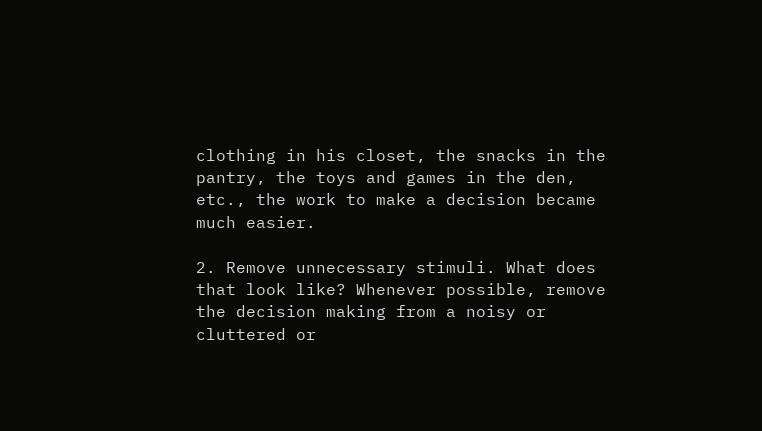clothing in his closet, the snacks in the pantry, the toys and games in the den, etc., the work to make a decision became much easier.

2. Remove unnecessary stimuli. What does that look like? Whenever possible, remove the decision making from a noisy or cluttered or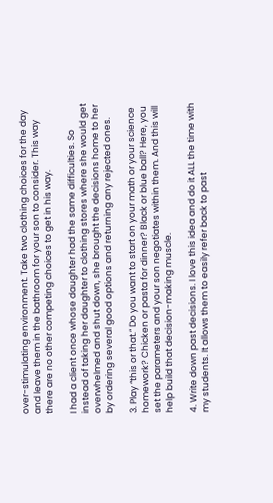over-stimulating environment. Take two clothing choices for the day and leave them in the bathroom for your son to consider. This way there are no other competing choices to get in his way.

I had a client once whose daughter had the same difficulties. So instead of taking her daughter to clothing stores where she would get overwhelmed and shut down, she brought the decisions home to her by ordering several good options and returning any rejected ones.

3. Play “this or that.” Do you want to start on your math or your science homework? Chicken or pasta for dinner? Black or blue ball? Here, you set the parameters and your son negotiates within them. And this will help build that decision-making muscle.

4. Write down past decisions. I love this idea and do it ALL the time with my students. It allows them to easily refer back to past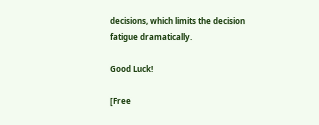decisions, which limits the decision fatigue dramatically.

Good Luck!

[Free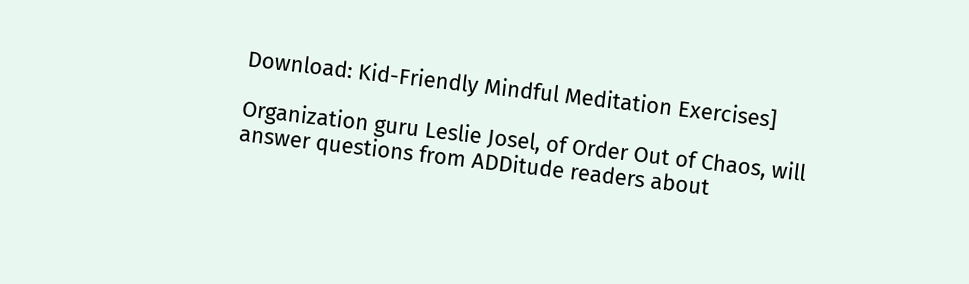Download: Kid-Friendly Mindful Meditation Exercises]

Organization guru Leslie Josel, of Order Out of Chaos, will answer questions from ADDitude readers about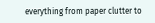everything from paper clutter to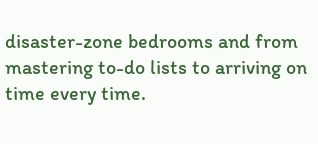disaster-zone bedrooms and from mastering to-do lists to arriving on time every time.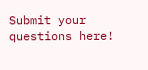Submit your questions here!